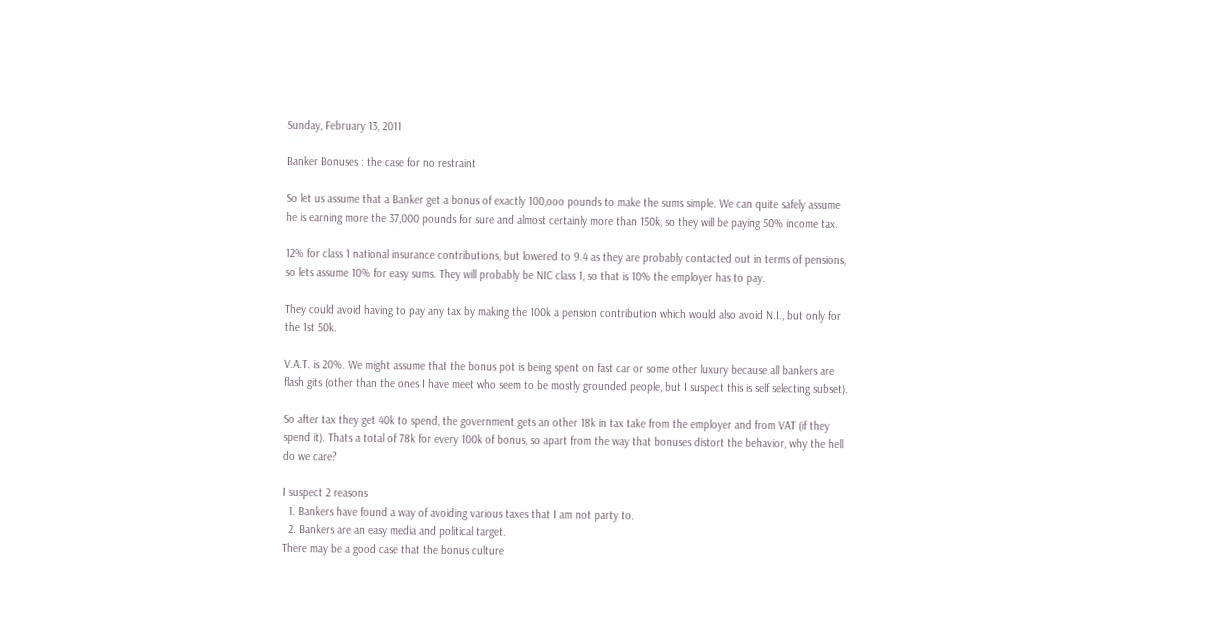Sunday, February 13, 2011

Banker Bonuses : the case for no restraint

So let us assume that a Banker get a bonus of exactly 100,ooo pounds to make the sums simple. We can quite safely assume he is earning more the 37,000 pounds for sure and almost certainly more than 150k, so they will be paying 50% income tax.

12% for class 1 national insurance contributions, but lowered to 9.4 as they are probably contacted out in terms of pensions, so lets assume 10% for easy sums. They will probably be NIC class 1, so that is 10% the employer has to pay.

They could avoid having to pay any tax by making the 100k a pension contribution which would also avoid N.I., but only for the 1st 50k.

V.A.T. is 20%. We might assume that the bonus pot is being spent on fast car or some other luxury because all bankers are flash gits (other than the ones I have meet who seem to be mostly grounded people, but I suspect this is self selecting subset).

So after tax they get 40k to spend, the government gets an other 18k in tax take from the employer and from VAT (if they spend it). Thats a total of 78k for every 100k of bonus, so apart from the way that bonuses distort the behavior, why the hell do we care?

I suspect 2 reasons
  1. Bankers have found a way of avoiding various taxes that I am not party to.
  2. Bankers are an easy media and political target.
There may be a good case that the bonus culture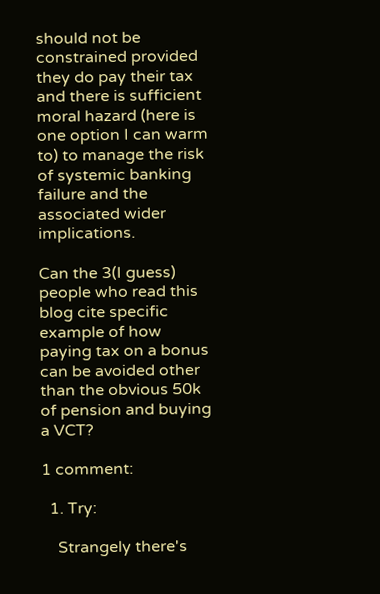should not be constrained provided they do pay their tax and there is sufficient moral hazard (here is one option I can warm to) to manage the risk of systemic banking failure and the associated wider implications.

Can the 3(I guess) people who read this blog cite specific example of how paying tax on a bonus can be avoided other than the obvious 50k of pension and buying a VCT?

1 comment:

  1. Try:

    Strangely there's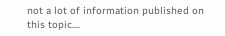not a lot of information published on this topic....